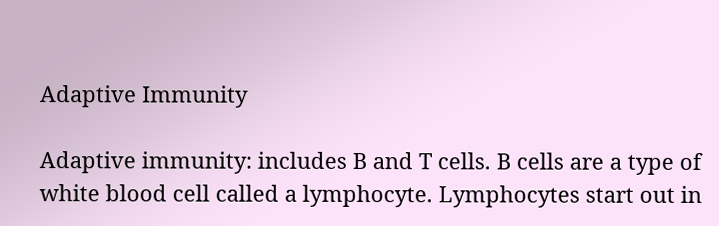Adaptive Immunity

Adaptive immunity: includes B and T cells. B cells are a type of white blood cell called a lymphocyte. Lymphocytes start out in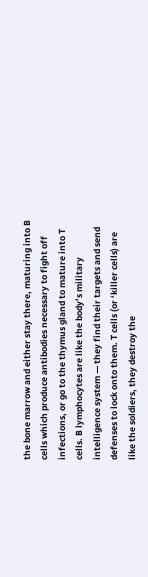the bone marrow and either stay there, maturing into B cells which produce antibodies necessary to fight off infections, or go to the thymus gland to mature into T cells. B lymphocytes are like the body’s military intelligence system — they find their targets and send defenses to lock onto them. T cells (or ‘killer cells) are like the soldiers, they destroy the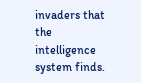invaders that the intelligence system finds.